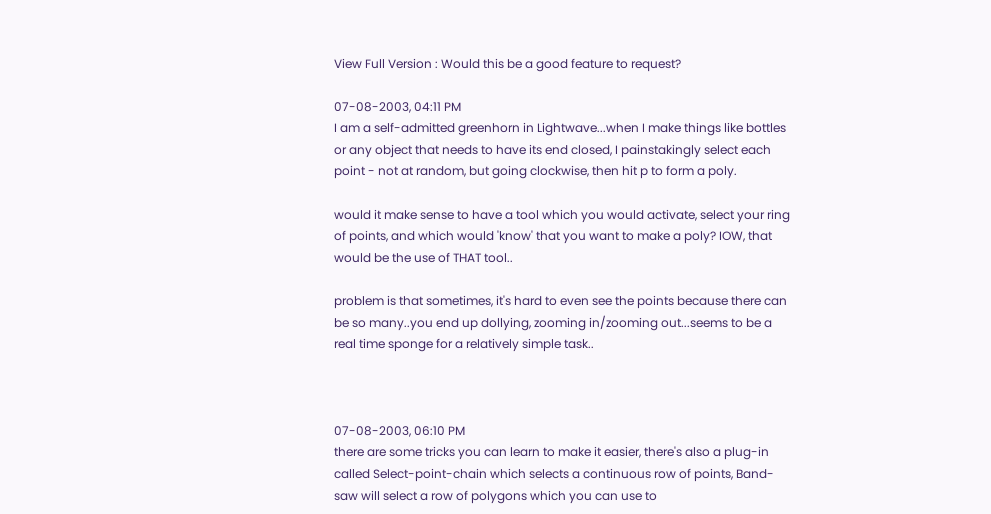View Full Version : Would this be a good feature to request?

07-08-2003, 04:11 PM
I am a self-admitted greenhorn in Lightwave...when I make things like bottles or any object that needs to have its end closed, I painstakingly select each point - not at random, but going clockwise, then hit p to form a poly.

would it make sense to have a tool which you would activate, select your ring of points, and which would 'know' that you want to make a poly? IOW, that would be the use of THAT tool..

problem is that sometimes, it's hard to even see the points because there can be so many..you end up dollying, zooming in/zooming out...seems to be a real time sponge for a relatively simple task..



07-08-2003, 06:10 PM
there are some tricks you can learn to make it easier, there's also a plug-in called Select-point-chain which selects a continuous row of points, Band-saw will select a row of polygons which you can use to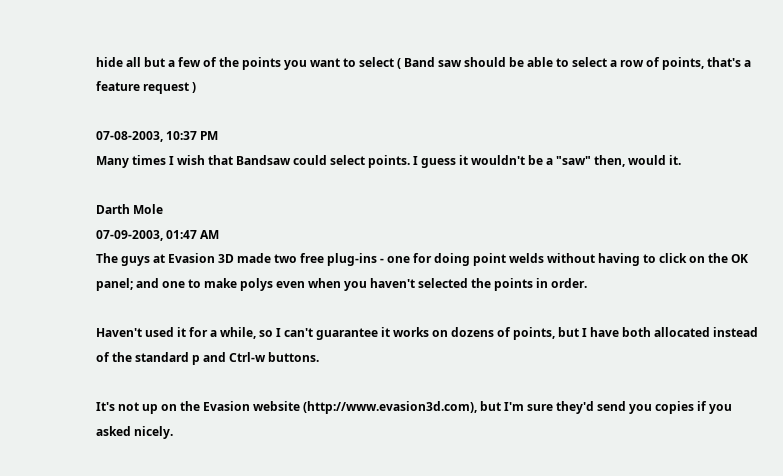hide all but a few of the points you want to select ( Band saw should be able to select a row of points, that's a feature request )

07-08-2003, 10:37 PM
Many times I wish that Bandsaw could select points. I guess it wouldn't be a "saw" then, would it.

Darth Mole
07-09-2003, 01:47 AM
The guys at Evasion 3D made two free plug-ins - one for doing point welds without having to click on the OK panel; and one to make polys even when you haven't selected the points in order.

Haven't used it for a while, so I can't guarantee it works on dozens of points, but I have both allocated instead of the standard p and Ctrl-w buttons.

It's not up on the Evasion website (http://www.evasion3d.com), but I'm sure they'd send you copies if you asked nicely.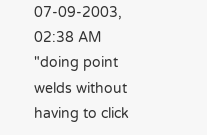07-09-2003, 02:38 AM
"doing point welds without having to click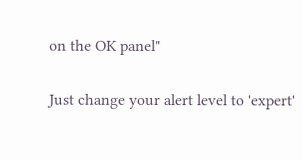on the OK panel"

Just change your alert level to 'expert'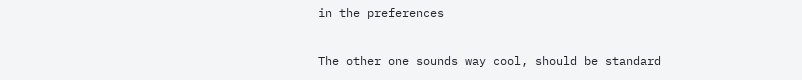in the preferences

The other one sounds way cool, should be standard